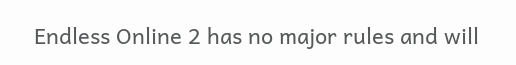Endless Online 2 has no major rules and will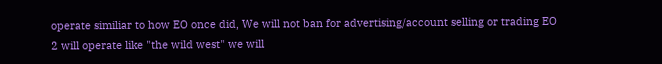operate similiar to how EO once did, We will not ban for advertising/account selling or trading EO 2 will operate like "the wild west" we will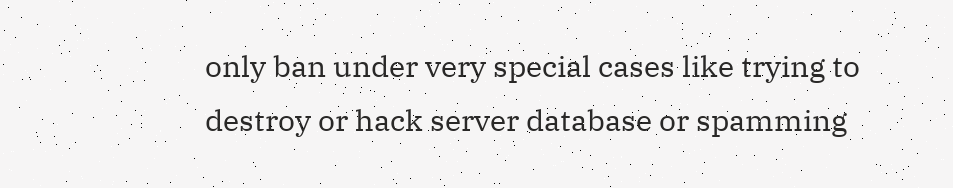only ban under very special cases like trying to destroy or hack server database or spamming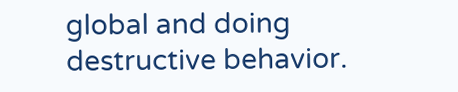global and doing destructive behavior.